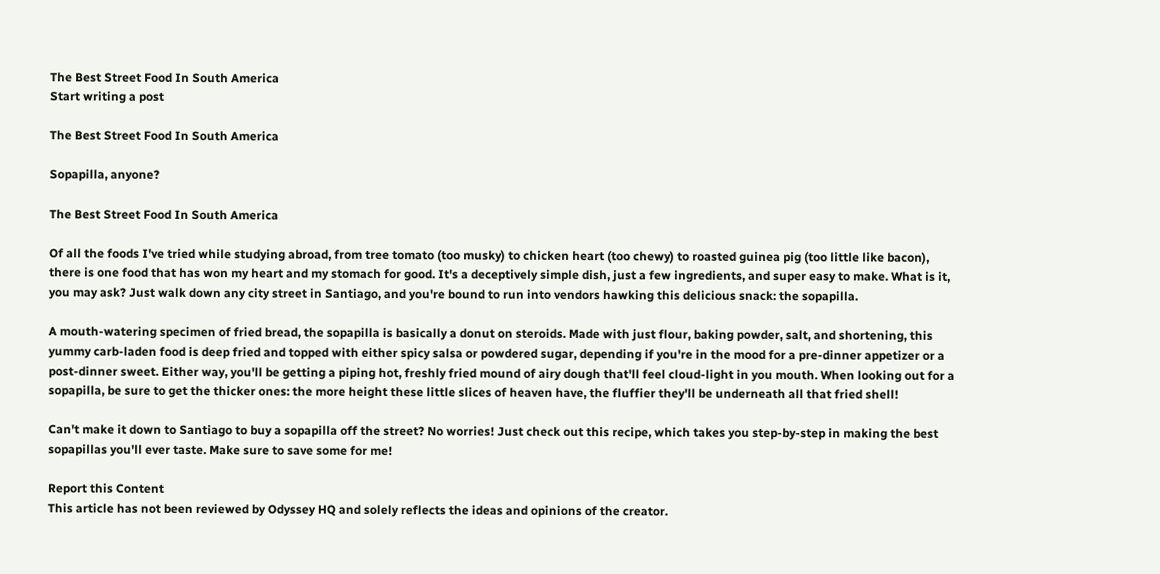The Best Street Food In South America
Start writing a post

The Best Street Food In South America

Sopapilla, anyone?

The Best Street Food In South America

Of all the foods I've tried while studying abroad, from tree tomato (too musky) to chicken heart (too chewy) to roasted guinea pig (too little like bacon), there is one food that has won my heart and my stomach for good. It's a deceptively simple dish, just a few ingredients, and super easy to make. What is it, you may ask? Just walk down any city street in Santiago, and you're bound to run into vendors hawking this delicious snack: the sopapilla.

A mouth-watering specimen of fried bread, the sopapilla is basically a donut on steroids. Made with just flour, baking powder, salt, and shortening, this yummy carb-laden food is deep fried and topped with either spicy salsa or powdered sugar, depending if you're in the mood for a pre-dinner appetizer or a post-dinner sweet. Either way, you'll be getting a piping hot, freshly fried mound of airy dough that'll feel cloud-light in you mouth. When looking out for a sopapilla, be sure to get the thicker ones: the more height these little slices of heaven have, the fluffier they'll be underneath all that fried shell!

Can't make it down to Santiago to buy a sopapilla off the street? No worries! Just check out this recipe, which takes you step-by-step in making the best sopapillas you'll ever taste. Make sure to save some for me!

Report this Content
This article has not been reviewed by Odyssey HQ and solely reflects the ideas and opinions of the creator.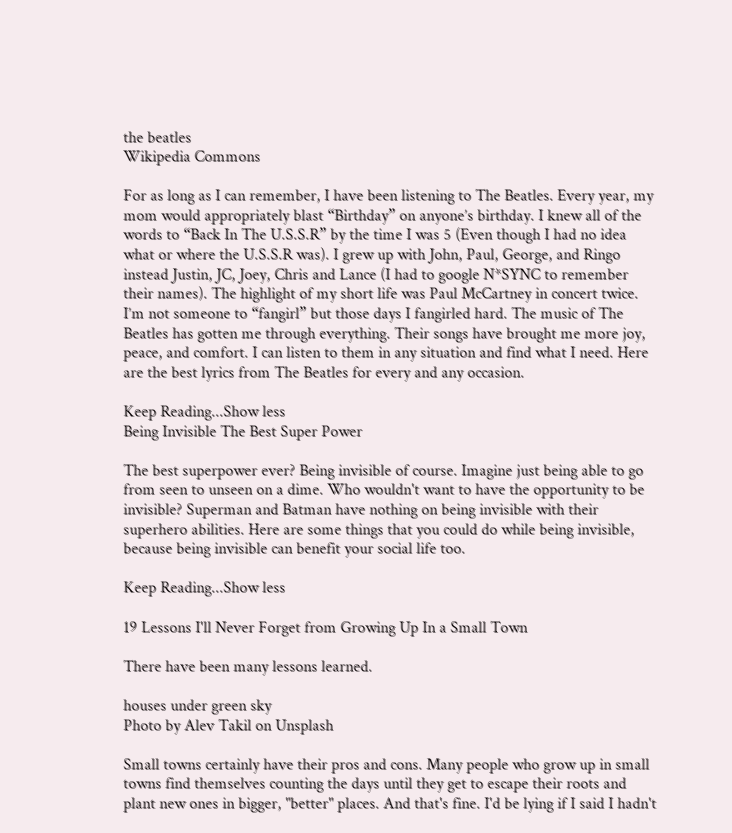the beatles
Wikipedia Commons

For as long as I can remember, I have been listening to The Beatles. Every year, my mom would appropriately blast “Birthday” on anyone’s birthday. I knew all of the words to “Back In The U.S.S.R” by the time I was 5 (Even though I had no idea what or where the U.S.S.R was). I grew up with John, Paul, George, and Ringo instead Justin, JC, Joey, Chris and Lance (I had to google N*SYNC to remember their names). The highlight of my short life was Paul McCartney in concert twice. I’m not someone to “fangirl” but those days I fangirled hard. The music of The Beatles has gotten me through everything. Their songs have brought me more joy, peace, and comfort. I can listen to them in any situation and find what I need. Here are the best lyrics from The Beatles for every and any occasion.

Keep Reading...Show less
Being Invisible The Best Super Power

The best superpower ever? Being invisible of course. Imagine just being able to go from seen to unseen on a dime. Who wouldn't want to have the opportunity to be invisible? Superman and Batman have nothing on being invisible with their superhero abilities. Here are some things that you could do while being invisible, because being invisible can benefit your social life too.

Keep Reading...Show less

19 Lessons I'll Never Forget from Growing Up In a Small Town

There have been many lessons learned.

houses under green sky
Photo by Alev Takil on Unsplash

Small towns certainly have their pros and cons. Many people who grow up in small towns find themselves counting the days until they get to escape their roots and plant new ones in bigger, "better" places. And that's fine. I'd be lying if I said I hadn't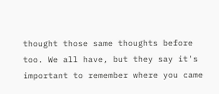thought those same thoughts before too. We all have, but they say it's important to remember where you came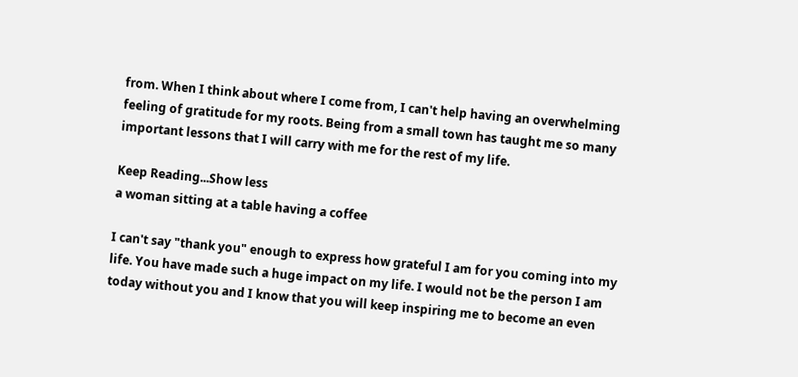from. When I think about where I come from, I can't help having an overwhelming feeling of gratitude for my roots. Being from a small town has taught me so many important lessons that I will carry with me for the rest of my life.

Keep Reading...Show less
a woman sitting at a table having a coffee

I can't say "thank you" enough to express how grateful I am for you coming into my life. You have made such a huge impact on my life. I would not be the person I am today without you and I know that you will keep inspiring me to become an even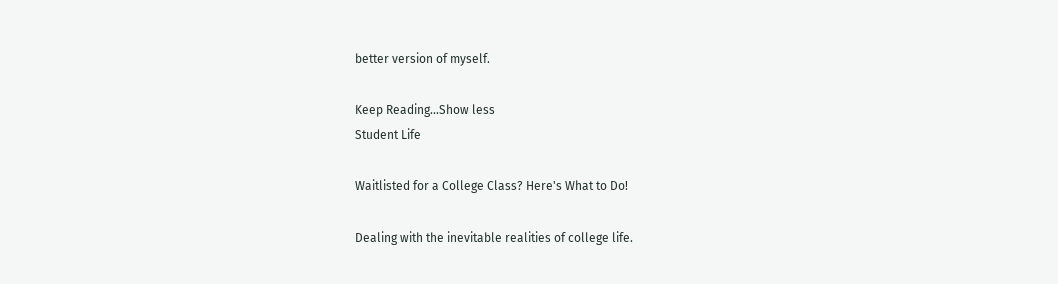better version of myself.

Keep Reading...Show less
Student Life

Waitlisted for a College Class? Here's What to Do!

Dealing with the inevitable realities of college life.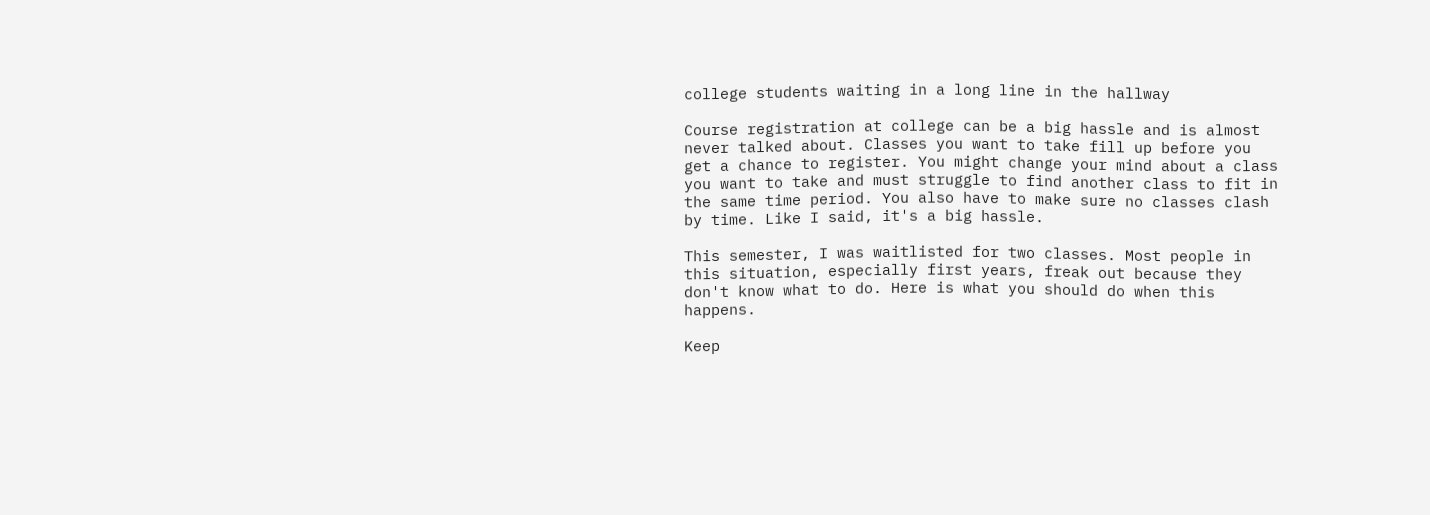college students waiting in a long line in the hallway

Course registration at college can be a big hassle and is almost never talked about. Classes you want to take fill up before you get a chance to register. You might change your mind about a class you want to take and must struggle to find another class to fit in the same time period. You also have to make sure no classes clash by time. Like I said, it's a big hassle.

This semester, I was waitlisted for two classes. Most people in this situation, especially first years, freak out because they don't know what to do. Here is what you should do when this happens.

Keep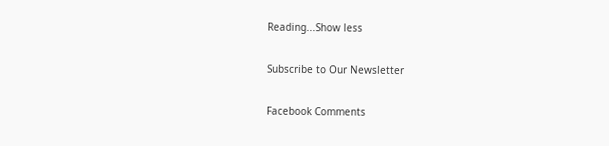Reading...Show less

Subscribe to Our Newsletter

Facebook Comments